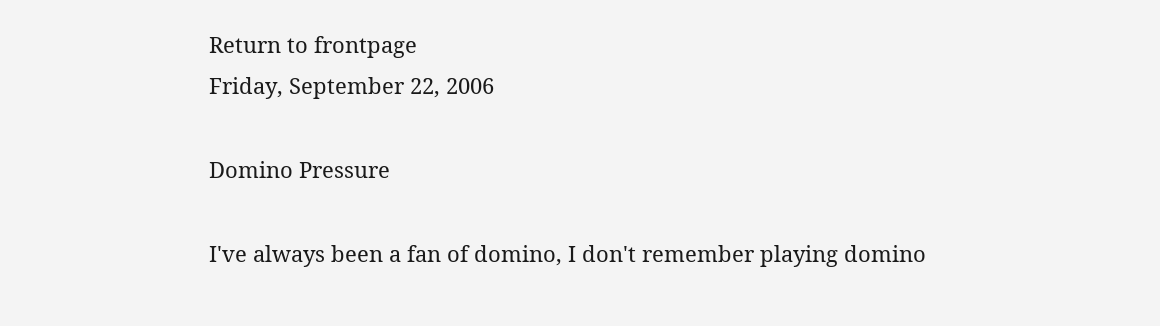Return to frontpage
Friday, September 22, 2006

Domino Pressure

I've always been a fan of domino, I don't remember playing domino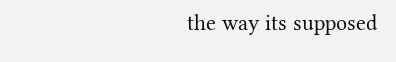the way its supposed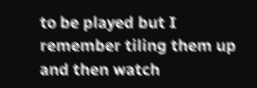to be played but I remember tiling them up and then watch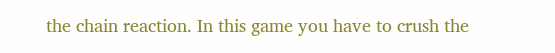the chain reaction. In this game you have to crush the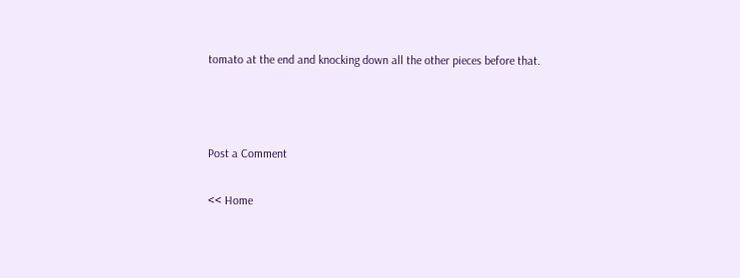tomato at the end and knocking down all the other pieces before that.



Post a Comment

<< Home